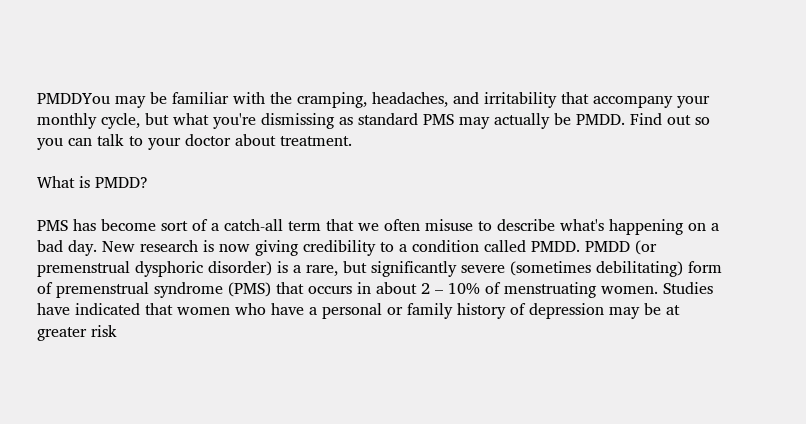PMDDYou may be familiar with the cramping, headaches, and irritability that accompany your monthly cycle, but what you're dismissing as standard PMS may actually be PMDD. Find out so you can talk to your doctor about treatment.

What is PMDD?

PMS has become sort of a catch-all term that we often misuse to describe what's happening on a bad day. New research is now giving credibility to a condition called PMDD. PMDD (or premenstrual dysphoric disorder) is a rare, but significantly severe (sometimes debilitating) form of premenstrual syndrome (PMS) that occurs in about 2 – 10% of menstruating women. Studies have indicated that women who have a personal or family history of depression may be at greater risk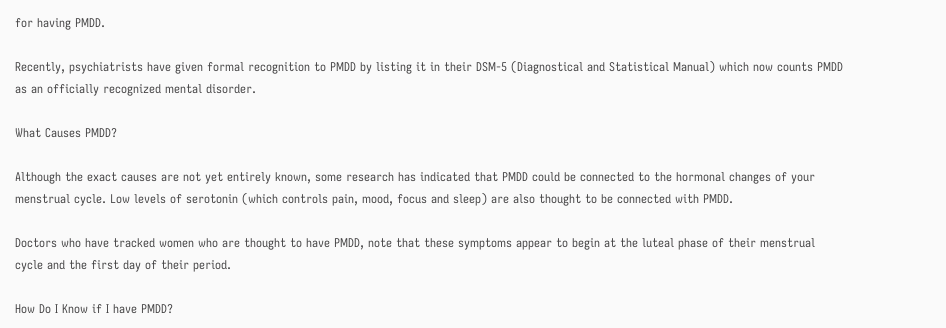for having PMDD.

Recently, psychiatrists have given formal recognition to PMDD by listing it in their DSM-5 (Diagnostical and Statistical Manual) which now counts PMDD as an officially recognized mental disorder.

What Causes PMDD?

Although the exact causes are not yet entirely known, some research has indicated that PMDD could be connected to the hormonal changes of your menstrual cycle. Low levels of serotonin (which controls pain, mood, focus and sleep) are also thought to be connected with PMDD.

Doctors who have tracked women who are thought to have PMDD, note that these symptoms appear to begin at the luteal phase of their menstrual cycle and the first day of their period.

How Do I Know if I have PMDD?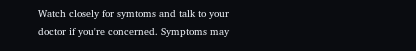Watch closely for symtoms and talk to your doctor if you're concerned. Symptoms may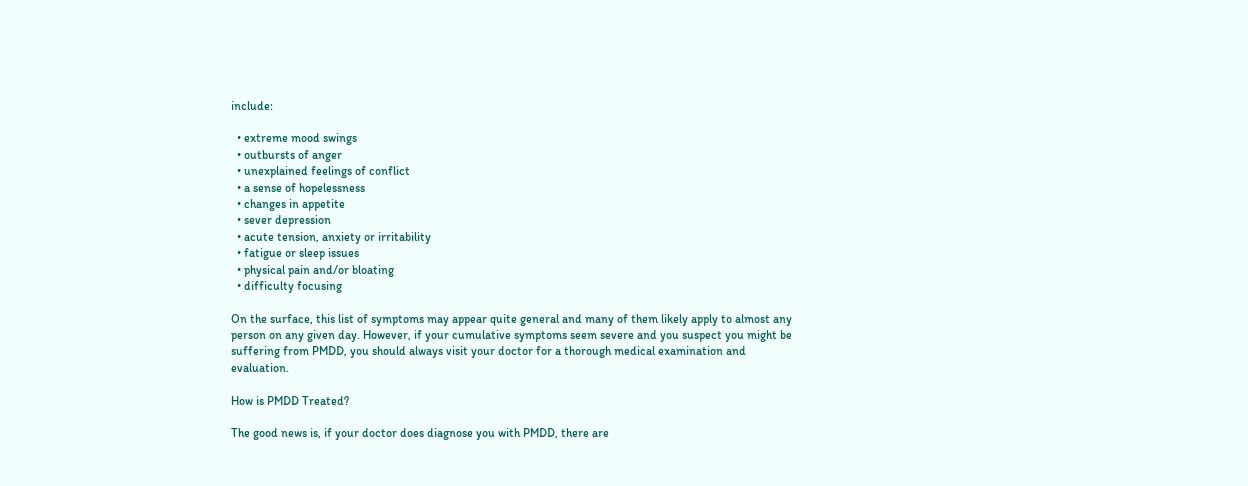include:

  • extreme mood swings
  • outbursts of anger
  • unexplained feelings of conflict
  • a sense of hopelessness
  • changes in appetite
  • sever depression
  • acute tension, anxiety or irritability
  • fatigue or sleep issues
  • physical pain and/or bloating
  • difficulty focusing

On the surface, this list of symptoms may appear quite general and many of them likely apply to almost any person on any given day. However, if your cumulative symptoms seem severe and you suspect you might be suffering from PMDD, you should always visit your doctor for a thorough medical examination and evaluation.

How is PMDD Treated?

The good news is, if your doctor does diagnose you with PMDD, there are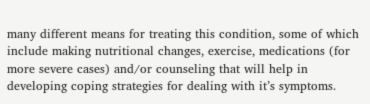many different means for treating this condition, some of which include making nutritional changes, exercise, medications (for more severe cases) and/or counseling that will help in developing coping strategies for dealing with it’s symptoms.